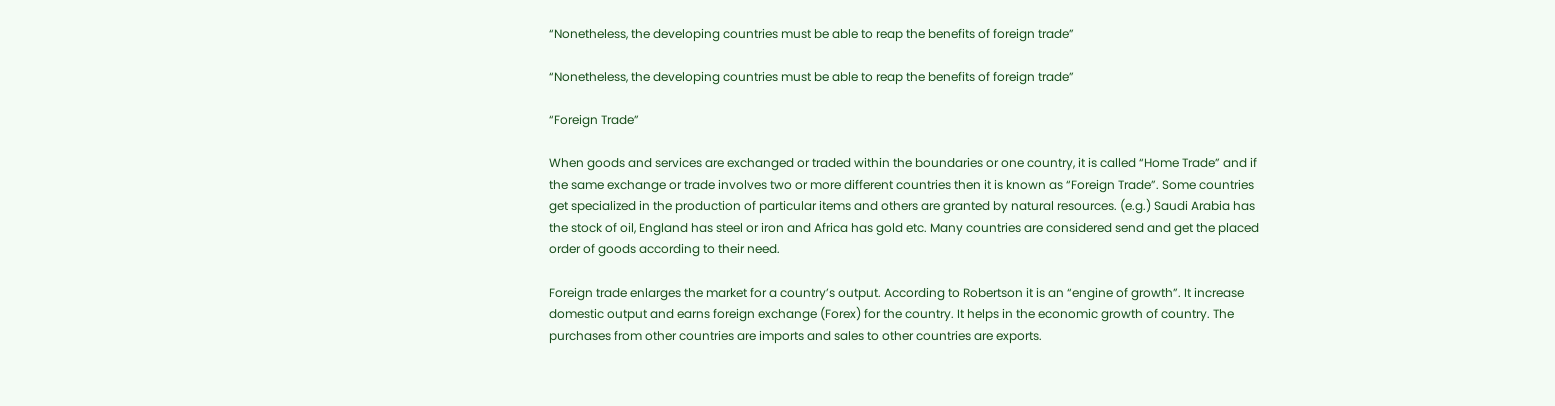“Nonetheless, the developing countries must be able to reap the benefits of foreign trade”

“Nonetheless, the developing countries must be able to reap the benefits of foreign trade”

“Foreign Trade”

When goods and services are exchanged or traded within the boundaries or one country, it is called “Home Trade” and if the same exchange or trade involves two or more different countries then it is known as “Foreign Trade”. Some countries get specialized in the production of particular items and others are granted by natural resources. (e.g.) Saudi Arabia has the stock of oil, England has steel or iron and Africa has gold etc. Many countries are considered send and get the placed order of goods according to their need.

Foreign trade enlarges the market for a country’s output. According to Robertson it is an “engine of growth”. It increase domestic output and earns foreign exchange (Forex) for the country. It helps in the economic growth of country. The purchases from other countries are imports and sales to other countries are exports.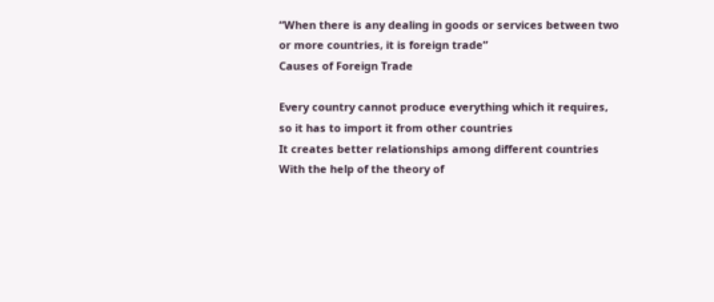“When there is any dealing in goods or services between two or more countries, it is foreign trade”
Causes of Foreign Trade

Every country cannot produce everything which it requires, so it has to import it from other countries
It creates better relationships among different countries
With the help of the theory of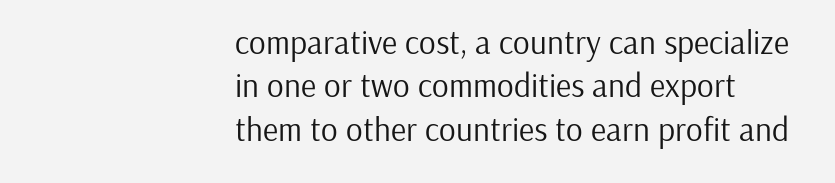comparative cost, a country can specialize in one or two commodities and export them to other countries to earn profit and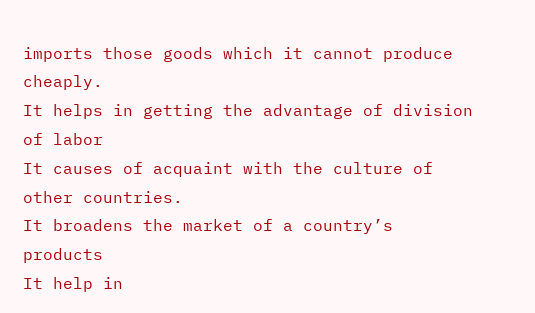imports those goods which it cannot produce cheaply.
It helps in getting the advantage of division of labor
It causes of acquaint with the culture of other countries.
It broadens the market of a country’s products
It help in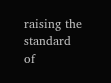raising the standard of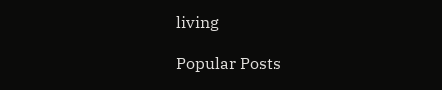living

Popular Posts